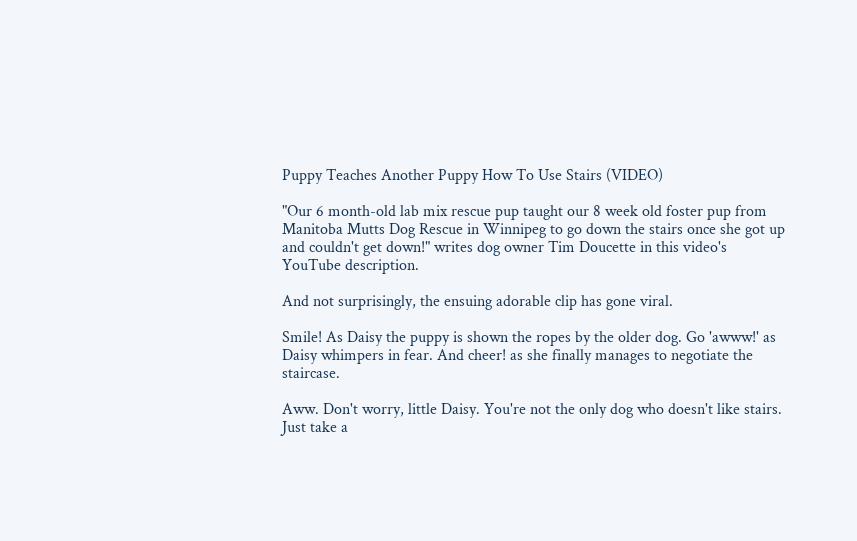Puppy Teaches Another Puppy How To Use Stairs (VIDEO)

"Our 6 month-old lab mix rescue pup taught our 8 week old foster pup from Manitoba Mutts Dog Rescue in Winnipeg to go down the stairs once she got up and couldn't get down!" writes dog owner Tim Doucette in this video's YouTube description.

And not surprisingly, the ensuing adorable clip has gone viral.

Smile! As Daisy the puppy is shown the ropes by the older dog. Go 'awww!' as Daisy whimpers in fear. And cheer! as she finally manages to negotiate the staircase.

Aww. Don't worry, little Daisy. You're not the only dog who doesn't like stairs. Just take a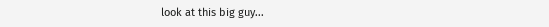look at this big guy...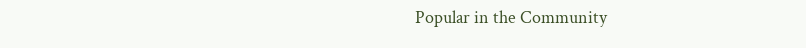Popular in the Community